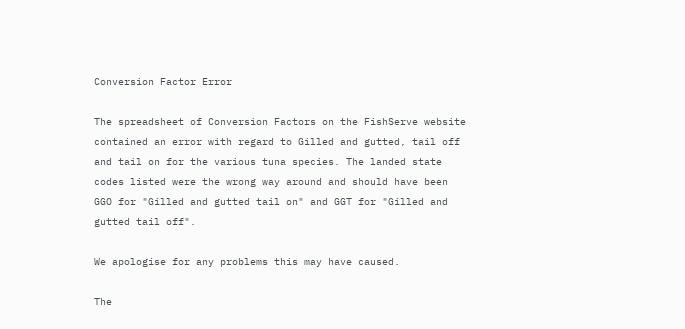Conversion Factor Error

The spreadsheet of Conversion Factors on the FishServe website contained an error with regard to Gilled and gutted, tail off and tail on for the various tuna species. The landed state codes listed were the wrong way around and should have been GGO for "Gilled and gutted tail on" and GGT for "Gilled and gutted tail off".

We apologise for any problems this may have caused.

The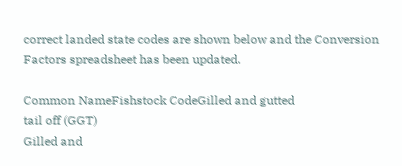correct landed state codes are shown below and the Conversion Factors spreadsheet has been updated.

Common NameFishstock CodeGilled and gutted
tail off (GGT)
Gilled and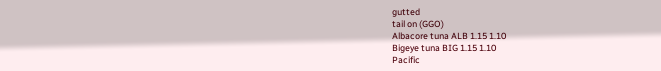gutted
tail on (GGO)
Albacore tuna ALB 1.15 1.10
Bigeye tuna BIG 1.15 1.10
Pacific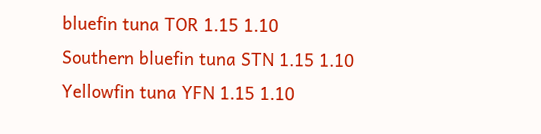bluefin tuna TOR 1.15 1.10
Southern bluefin tuna STN 1.15 1.10
Yellowfin tuna YFN 1.15 1.10